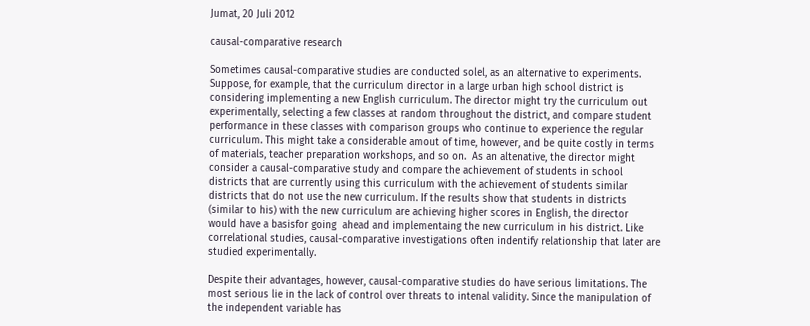Jumat, 20 Juli 2012

causal-comparative research

Sometimes causal-comparative studies are conducted solel, as an alternative to experiments. Suppose, for example, that the curriculum director in a large urban high school district is considering implementing a new English curriculum. The director might try the curriculum out experimentally, selecting a few classes at random throughout the district, and compare student performance in these classes with comparison groups who continue to experience the regular curriculum. This might take a considerable amout of time, however, and be quite costly in terms of materials, teacher preparation workshops, and so on.  As an altenative, the director might consider a causal-comparative study and compare the achievement of students in school districts that are currently using this curriculum with the achievement of students similar districts that do not use the new curriculum. If the results show that students in districts (similar to his) with the new curriculum are achieving higher scores in English, the director  would have a basisfor going  ahead and implementaing the new curriculum in his district. Like correlational studies, causal-comparative investigations often indentify relationship that later are studied experimentally.

Despite their advantages, however, causal-comparative studies do have serious limitations. The most serious lie in the lack of control over threats to intenal validity. Since the manipulation of the independent variable has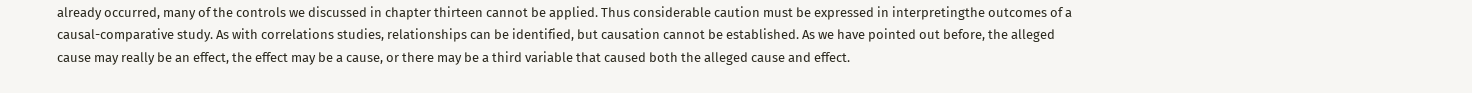already occurred, many of the controls we discussed in chapter thirteen cannot be applied. Thus considerable caution must be expressed in interpretingthe outcomes of a causal-comparative study. As with correlations studies, relationships can be identified, but causation cannot be established. As we have pointed out before, the alleged cause may really be an effect, the effect may be a cause, or there may be a third variable that caused both the alleged cause and effect.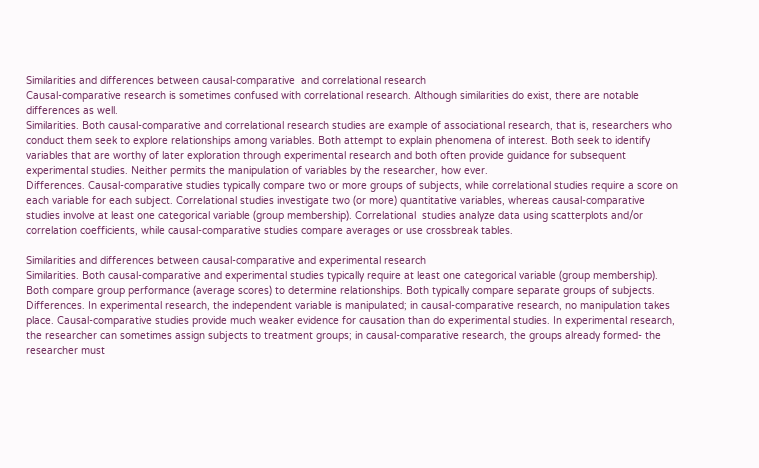Similarities and differences between causal-comparative  and correlational research
Causal-comparative research is sometimes confused with correlational research. Although similarities do exist, there are notable  differences as well.
Similarities. Both causal-comparative and correlational research studies are example of associational research, that is, researchers who conduct them seek to explore relationships among variables. Both attempt to explain phenomena of interest. Both seek to identify variables that are worthy of later exploration through experimental research and both often provide guidance for subsequent experimental studies. Neither permits the manipulation of variables by the researcher, how ever.
Differences. Causal-comparative studies typically compare two or more groups of subjects, while correlational studies require a score on each variable for each subject. Correlational studies investigate two (or more) quantitative variables, whereas causal-comparative studies involve at least one categorical variable (group membership). Correlational  studies analyze data using scatterplots and/or correlation coefficients, while causal-comparative studies compare averages or use crossbreak tables.

Similarities and differences between causal-comparative and experimental research
Similarities. Both causal-comparative and experimental studies typically require at least one categorical variable (group membership). Both compare group performance (average scores) to determine relationships. Both typically compare separate groups of subjects.
Differences. In experimental research, the independent variable is manipulated; in causal-comparative research, no manipulation takes place. Causal-comparative studies provide much weaker evidence for causation than do experimental studies. In experimental research, the researcher can sometimes assign subjects to treatment groups; in causal-comparative research, the groups already formed- the researcher must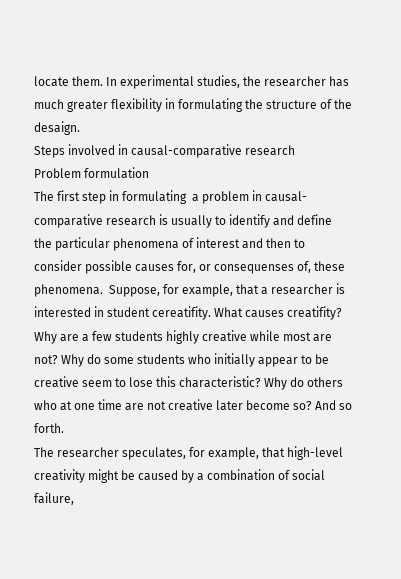locate them. In experimental studies, the researcher has much greater flexibility in formulating the structure of the desaign.
Steps involved in causal-comparative research
Problem formulation
The first step in formulating  a problem in causal-comparative research is usually to identify and define the particular phenomena of interest and then to consider possible causes for, or consequenses of, these phenomena.  Suppose, for example, that a researcher is interested in student cereatifity. What causes creatifity? Why are a few students highly creative while most are not? Why do some students who initially appear to be creative seem to lose this characteristic? Why do others who at one time are not creative later become so? And so forth.
The researcher speculates, for example, that high-level creativity might be caused by a combination of social failure,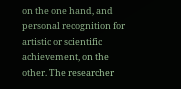on the one hand, and personal recognition for artistic or scientific achievement, on the other. The researcher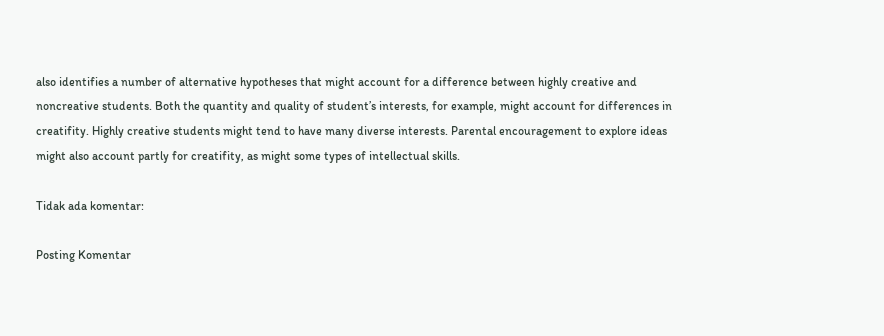also identifies a number of alternative hypotheses that might account for a difference between highly creative and noncreative students. Both the quantity and quality of student’s interests, for example, might account for differences in creatifity. Highly creative students might tend to have many diverse interests. Parental encouragement to explore ideas might also account partly for creatifity, as might some types of intellectual skills.

Tidak ada komentar:

Posting Komentar